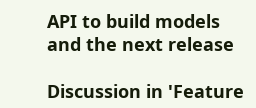API to build models and the next release

Discussion in 'Feature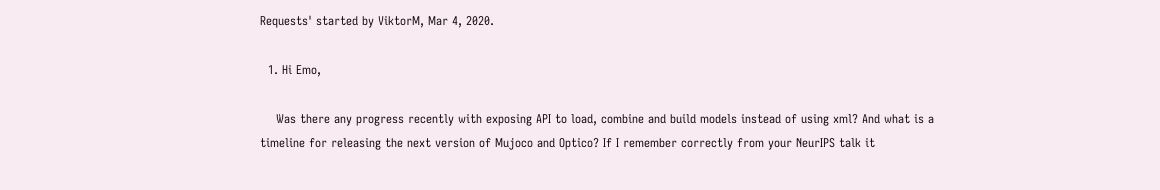Requests' started by ViktorM, Mar 4, 2020.

  1. Hi Emo,

    Was there any progress recently with exposing API to load, combine and build models instead of using xml? And what is a timeline for releasing the next version of Mujoco and Optico? If I remember correctly from your NeurIPS talk it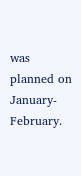was planned on January-February.